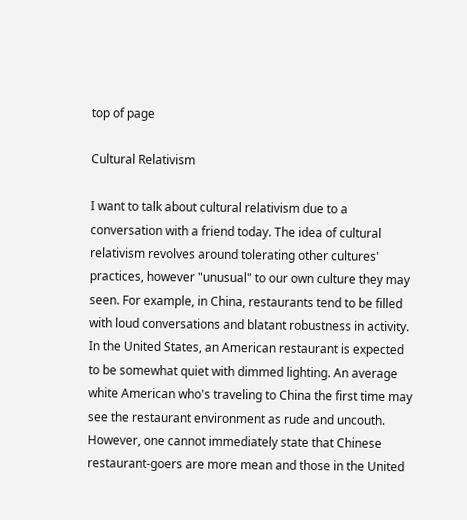top of page

Cultural Relativism

I want to talk about cultural relativism due to a conversation with a friend today. The idea of cultural relativism revolves around tolerating other cultures' practices, however "unusual" to our own culture they may seen. For example, in China, restaurants tend to be filled with loud conversations and blatant robustness in activity. In the United States, an American restaurant is expected to be somewhat quiet with dimmed lighting. An average white American who's traveling to China the first time may see the restaurant environment as rude and uncouth. However, one cannot immediately state that Chinese restaurant-goers are more mean and those in the United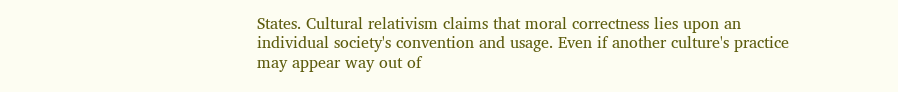States. Cultural relativism claims that moral correctness lies upon an individual society's convention and usage. Even if another culture's practice may appear way out of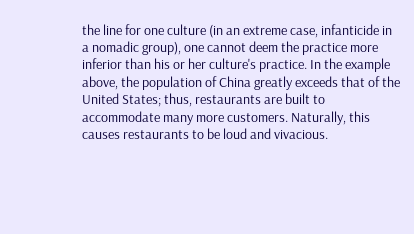the line for one culture (in an extreme case, infanticide in a nomadic group), one cannot deem the practice more inferior than his or her culture's practice. In the example above, the population of China greatly exceeds that of the United States; thus, restaurants are built to accommodate many more customers. Naturally, this causes restaurants to be loud and vivacious.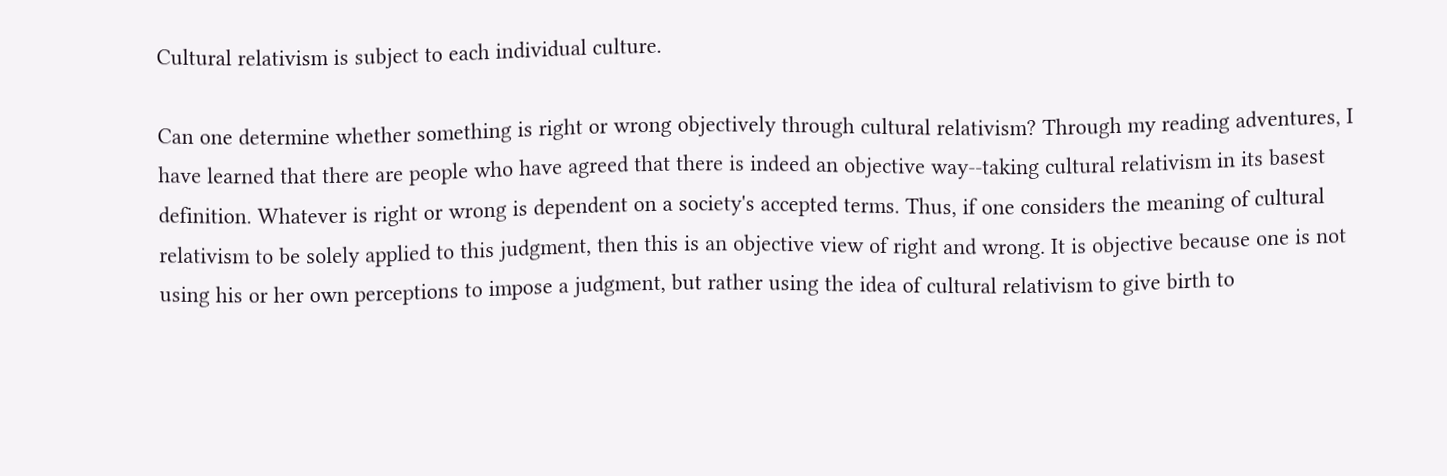Cultural relativism is subject to each individual culture.

Can one determine whether something is right or wrong objectively through cultural relativism? Through my reading adventures, I have learned that there are people who have agreed that there is indeed an objective way--taking cultural relativism in its basest definition. Whatever is right or wrong is dependent on a society's accepted terms. Thus, if one considers the meaning of cultural relativism to be solely applied to this judgment, then this is an objective view of right and wrong. It is objective because one is not using his or her own perceptions to impose a judgment, but rather using the idea of cultural relativism to give birth to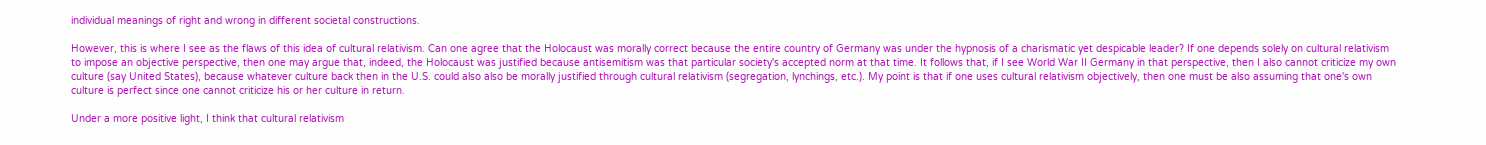individual meanings of right and wrong in different societal constructions.

However, this is where I see as the flaws of this idea of cultural relativism. Can one agree that the Holocaust was morally correct because the entire country of Germany was under the hypnosis of a charismatic yet despicable leader? If one depends solely on cultural relativism to impose an objective perspective, then one may argue that, indeed, the Holocaust was justified because antisemitism was that particular society's accepted norm at that time. It follows that, if I see World War II Germany in that perspective, then I also cannot criticize my own culture (say United States), because whatever culture back then in the U.S. could also also be morally justified through cultural relativism (segregation, lynchings, etc.). My point is that if one uses cultural relativism objectively, then one must be also assuming that one's own culture is perfect since one cannot criticize his or her culture in return.

Under a more positive light, I think that cultural relativism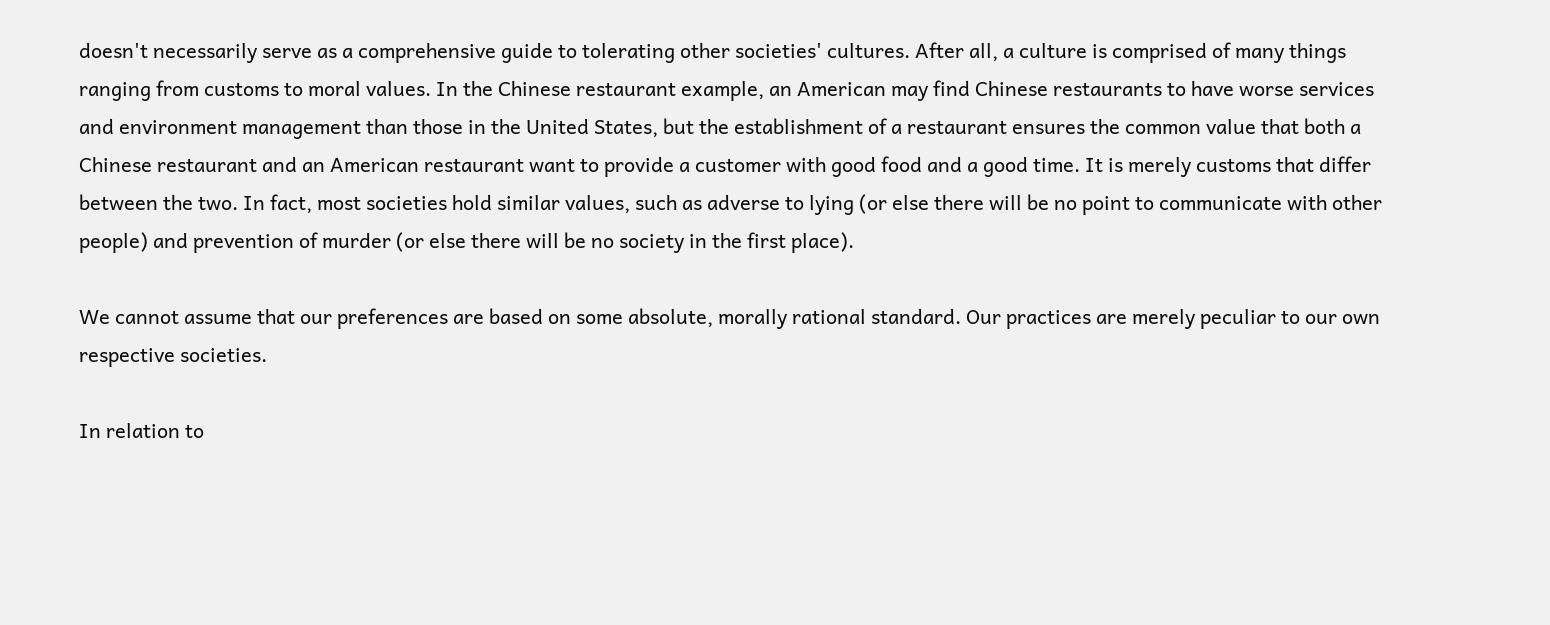doesn't necessarily serve as a comprehensive guide to tolerating other societies' cultures. After all, a culture is comprised of many things ranging from customs to moral values. In the Chinese restaurant example, an American may find Chinese restaurants to have worse services and environment management than those in the United States, but the establishment of a restaurant ensures the common value that both a Chinese restaurant and an American restaurant want to provide a customer with good food and a good time. It is merely customs that differ between the two. In fact, most societies hold similar values, such as adverse to lying (or else there will be no point to communicate with other people) and prevention of murder (or else there will be no society in the first place).

We cannot assume that our preferences are based on some absolute, morally rational standard. Our practices are merely peculiar to our own respective societies.

In relation to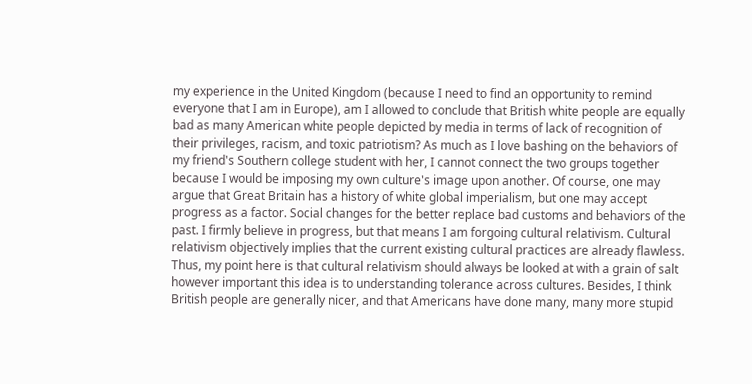my experience in the United Kingdom (because I need to find an opportunity to remind everyone that I am in Europe), am I allowed to conclude that British white people are equally bad as many American white people depicted by media in terms of lack of recognition of their privileges, racism, and toxic patriotism? As much as I love bashing on the behaviors of my friend's Southern college student with her, I cannot connect the two groups together because I would be imposing my own culture's image upon another. Of course, one may argue that Great Britain has a history of white global imperialism, but one may accept progress as a factor. Social changes for the better replace bad customs and behaviors of the past. I firmly believe in progress, but that means I am forgoing cultural relativism. Cultural relativism objectively implies that the current existing cultural practices are already flawless. Thus, my point here is that cultural relativism should always be looked at with a grain of salt however important this idea is to understanding tolerance across cultures. Besides, I think British people are generally nicer, and that Americans have done many, many more stupid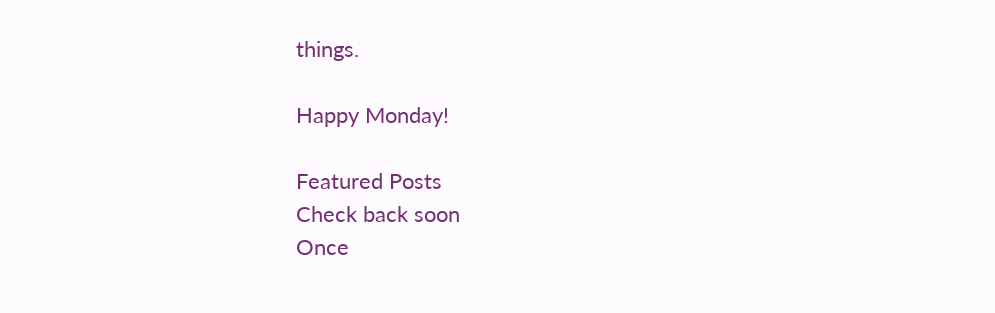things.

Happy Monday!

Featured Posts
Check back soon
Once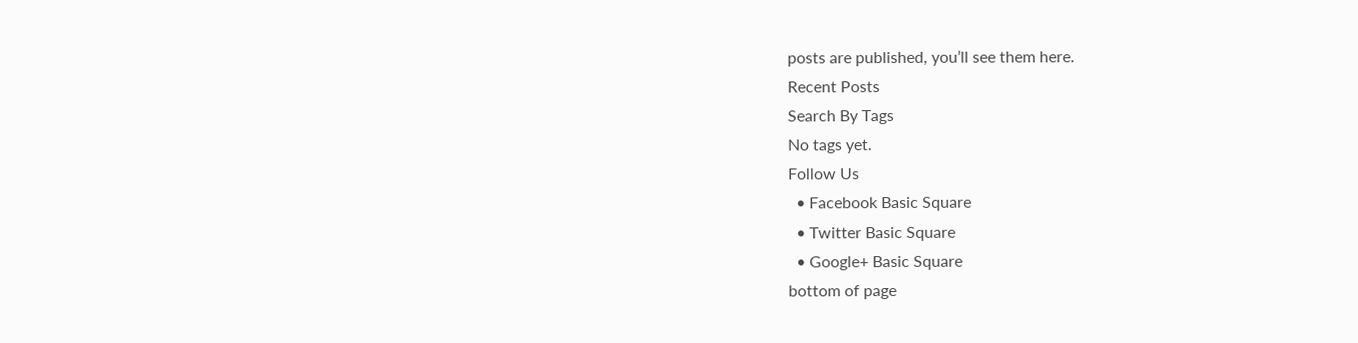posts are published, you’ll see them here.
Recent Posts
Search By Tags
No tags yet.
Follow Us
  • Facebook Basic Square
  • Twitter Basic Square
  • Google+ Basic Square
bottom of page